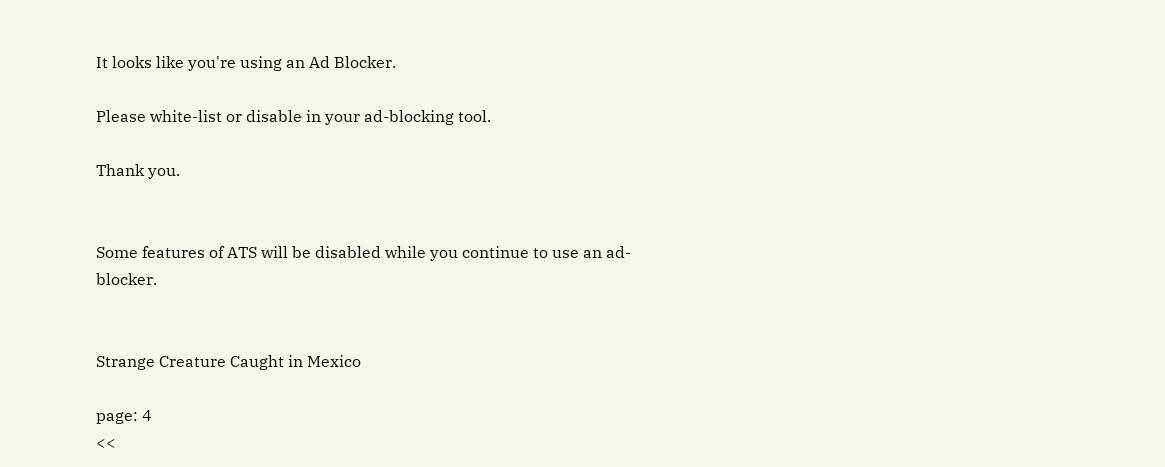It looks like you're using an Ad Blocker.

Please white-list or disable in your ad-blocking tool.

Thank you.


Some features of ATS will be disabled while you continue to use an ad-blocker.


Strange Creature Caught in Mexico

page: 4
<<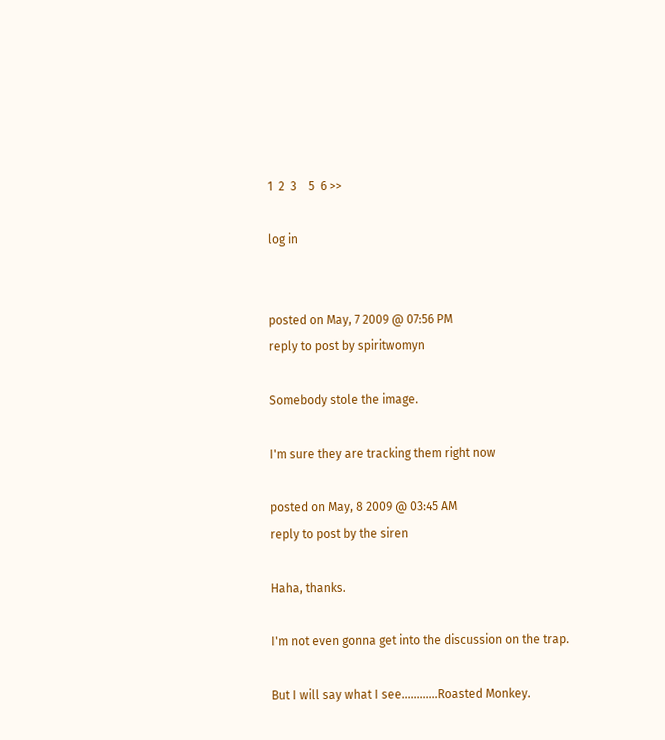1  2  3    5  6 >>

log in


posted on May, 7 2009 @ 07:56 PM
reply to post by spiritwomyn

Somebody stole the image.

I'm sure they are tracking them right now

posted on May, 8 2009 @ 03:45 AM
reply to post by the siren

Haha, thanks.

I'm not even gonna get into the discussion on the trap.

But I will say what I see............Roasted Monkey.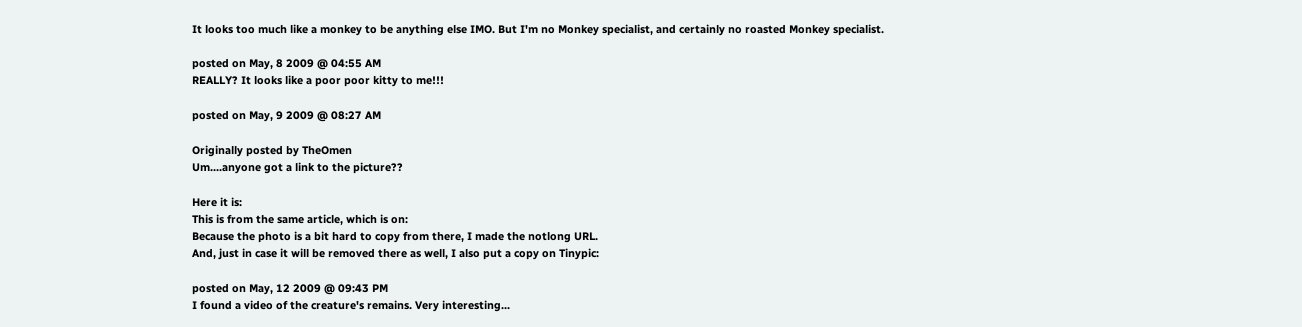It looks too much like a monkey to be anything else IMO. But I'm no Monkey specialist, and certainly no roasted Monkey specialist.

posted on May, 8 2009 @ 04:55 AM
REALLY? It looks like a poor poor kitty to me!!!

posted on May, 9 2009 @ 08:27 AM

Originally posted by TheOmen
Um....anyone got a link to the picture??

Here it is:
This is from the same article, which is on:
Because the photo is a bit hard to copy from there, I made the notlong URL.
And, just in case it will be removed there as well, I also put a copy on Tinypic:

posted on May, 12 2009 @ 09:43 PM
I found a video of the creature's remains. Very interesting...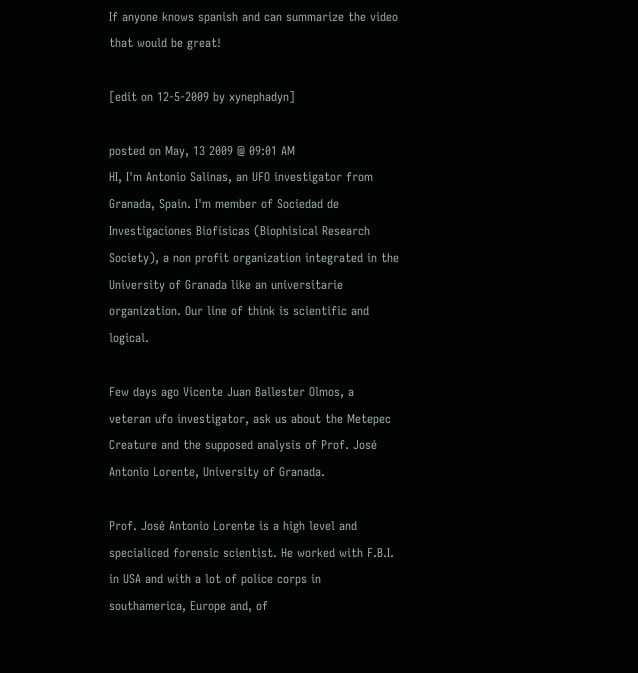If anyone knows spanish and can summarize the video that would be great!

[edit on 12-5-2009 by xynephadyn]

posted on May, 13 2009 @ 09:01 AM
HI, I'm Antonio Salinas, an UFO investigator from Granada, Spain. I'm member of Sociedad de Investigaciones Biofísicas (Biophisical Research Society), a non profit organization integrated in the University of Granada like an universitarie organization. Our line of think is scientific and logical.

Few days ago Vicente Juan Ballester Olmos, a veteran ufo investigator, ask us about the Metepec Creature and the supposed analysis of Prof. José Antonio Lorente, University of Granada.

Prof. José Antonio Lorente is a high level and specialiced forensic scientist. He worked with F.B.I. in USA and with a lot of police corps in southamerica, Europe and, of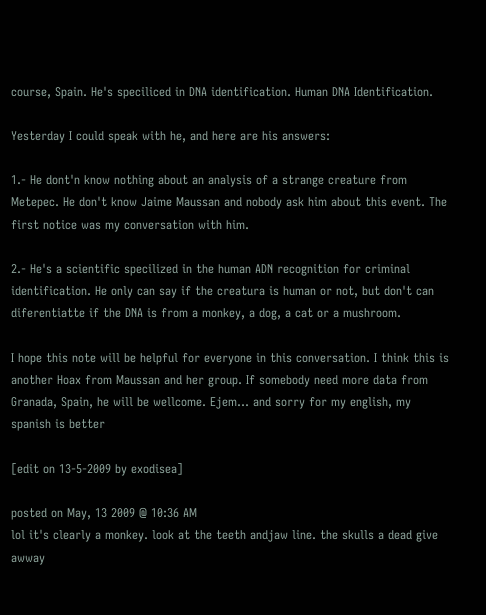course, Spain. He's speciliced in DNA identification. Human DNA Identification.

Yesterday I could speak with he, and here are his answers:

1.- He dont'n know nothing about an analysis of a strange creature from Metepec. He don't know Jaime Maussan and nobody ask him about this event. The first notice was my conversation with him.

2.- He's a scientific specilized in the human ADN recognition for criminal identification. He only can say if the creatura is human or not, but don't can diferentiatte if the DNA is from a monkey, a dog, a cat or a mushroom.

I hope this note will be helpful for everyone in this conversation. I think this is another Hoax from Maussan and her group. If somebody need more data from Granada, Spain, he will be wellcome. Ejem... and sorry for my english, my spanish is better

[edit on 13-5-2009 by exodisea]

posted on May, 13 2009 @ 10:36 AM
lol it's clearly a monkey. look at the teeth andjaw line. the skulls a dead give awway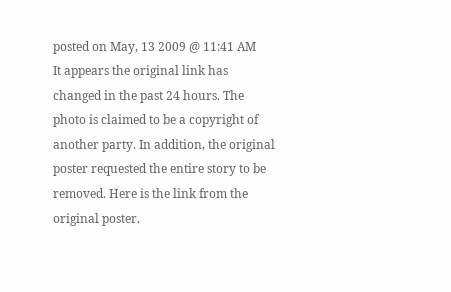posted on May, 13 2009 @ 11:41 AM
It appears the original link has changed in the past 24 hours. The photo is claimed to be a copyright of another party. In addition, the original poster requested the entire story to be removed. Here is the link from the original poster.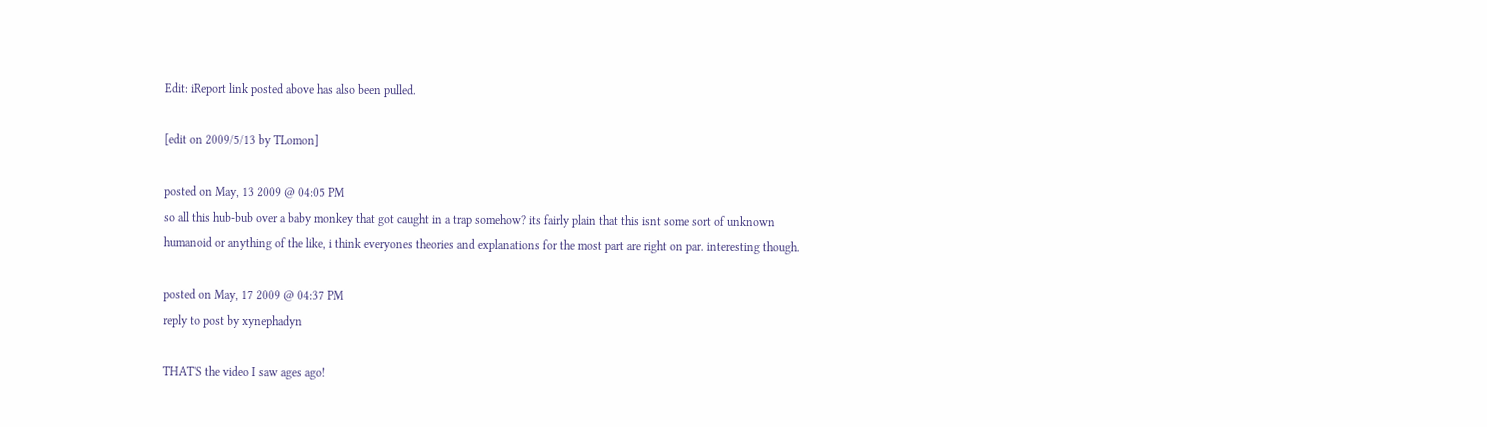Edit: iReport link posted above has also been pulled.

[edit on 2009/5/13 by TLomon]

posted on May, 13 2009 @ 04:05 PM
so all this hub-bub over a baby monkey that got caught in a trap somehow? its fairly plain that this isnt some sort of unknown humanoid or anything of the like, i think everyones theories and explanations for the most part are right on par. interesting though.

posted on May, 17 2009 @ 04:37 PM
reply to post by xynephadyn

THAT'S the video I saw ages ago!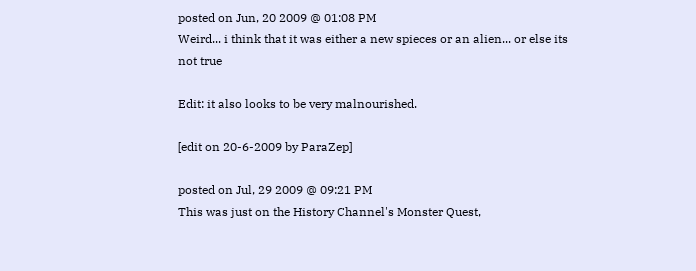posted on Jun, 20 2009 @ 01:08 PM
Weird... i think that it was either a new spieces or an alien... or else its not true

Edit: it also looks to be very malnourished.

[edit on 20-6-2009 by ParaZep]

posted on Jul, 29 2009 @ 09:21 PM
This was just on the History Channel's Monster Quest,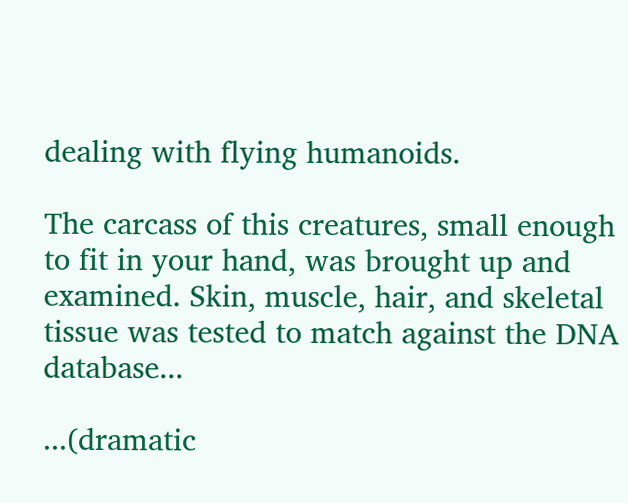dealing with flying humanoids.

The carcass of this creatures, small enough to fit in your hand, was brought up and examined. Skin, muscle, hair, and skeletal tissue was tested to match against the DNA database...

...(dramatic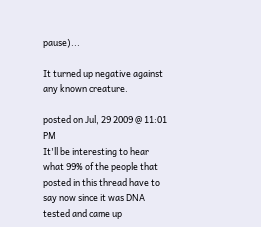pause)...

It turned up negative against any known creature.

posted on Jul, 29 2009 @ 11:01 PM
It'll be interesting to hear what 99% of the people that posted in this thread have to say now since it was DNA tested and came up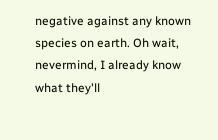negative against any known species on earth. Oh wait, nevermind, I already know what they'll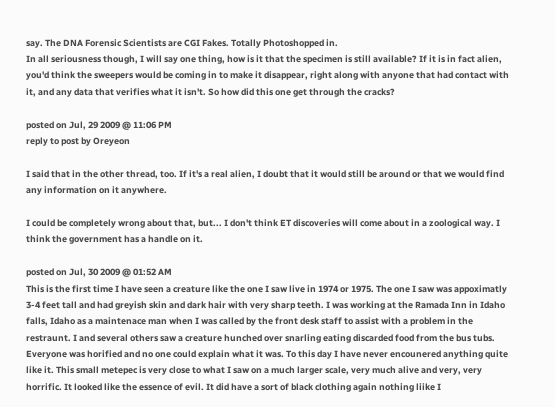say. The DNA Forensic Scientists are CGI Fakes. Totally Photoshopped in.
In all seriousness though, I will say one thing, how is it that the specimen is still available? If it is in fact alien, you'd think the sweepers would be coming in to make it disappear, right along with anyone that had contact with it, and any data that verifies what it isn't. So how did this one get through the cracks?

posted on Jul, 29 2009 @ 11:06 PM
reply to post by Oreyeon

I said that in the other thread, too. If it's a real alien, I doubt that it would still be around or that we would find any information on it anywhere.

I could be completely wrong about that, but... I don't think ET discoveries will come about in a zoological way. I think the government has a handle on it.

posted on Jul, 30 2009 @ 01:52 AM
This is the first time I have seen a creature like the one I saw live in 1974 or 1975. The one I saw was appoximatly 3-4 feet tall and had greyish skin and dark hair with very sharp teeth. I was working at the Ramada Inn in Idaho falls, Idaho as a maintenace man when I was called by the front desk staff to assist with a problem in the restraunt. I and several others saw a creature hunched over snarling eating discarded food from the bus tubs. Everyone was horified and no one could explain what it was. To this day I have never encounered anything quite like it. This small metepec is very close to what I saw on a much larger scale, very much alive and very, very horrific. It looked like the essence of evil. It did have a sort of black clothing again nothing liike I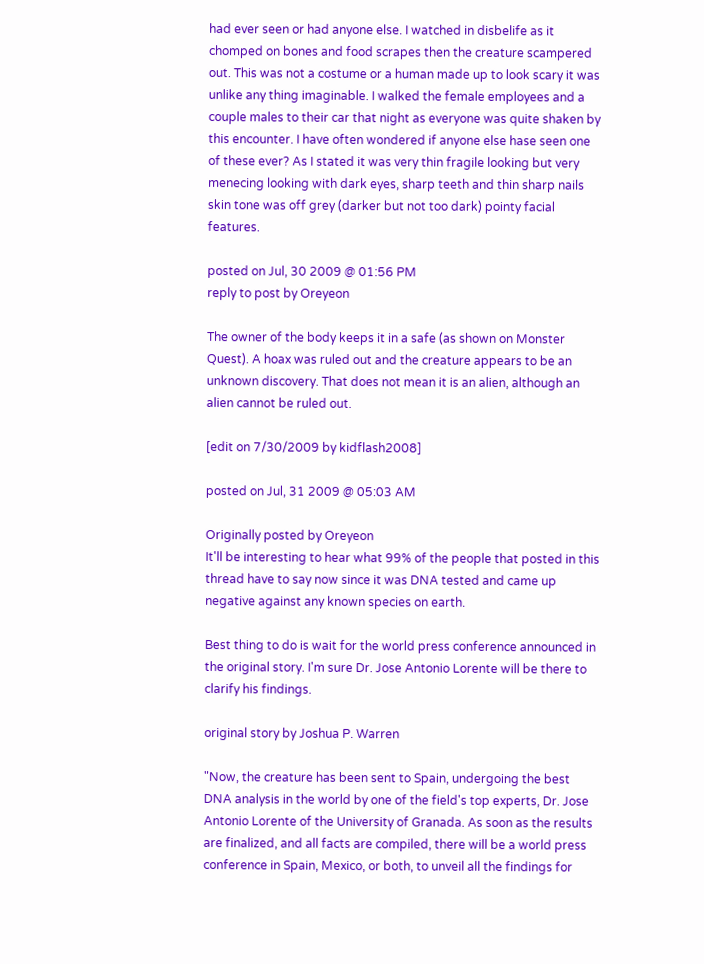had ever seen or had anyone else. I watched in disbelife as it chomped on bones and food scrapes then the creature scampered out. This was not a costume or a human made up to look scary it was unlike any thing imaginable. I walked the female employees and a couple males to their car that night as everyone was quite shaken by this encounter. I have often wondered if anyone else hase seen one of these ever? As I stated it was very thin fragile looking but very menecing looking with dark eyes, sharp teeth and thin sharp nails skin tone was off grey (darker but not too dark) pointy facial features.

posted on Jul, 30 2009 @ 01:56 PM
reply to post by Oreyeon

The owner of the body keeps it in a safe (as shown on Monster Quest). A hoax was ruled out and the creature appears to be an unknown discovery. That does not mean it is an alien, although an alien cannot be ruled out.

[edit on 7/30/2009 by kidflash2008]

posted on Jul, 31 2009 @ 05:03 AM

Originally posted by Oreyeon
It'll be interesting to hear what 99% of the people that posted in this thread have to say now since it was DNA tested and came up negative against any known species on earth.

Best thing to do is wait for the world press conference announced in the original story. I'm sure Dr. Jose Antonio Lorente will be there to clarify his findings.

original story by Joshua P. Warren

"Now, the creature has been sent to Spain, undergoing the best DNA analysis in the world by one of the field's top experts, Dr. Jose Antonio Lorente of the University of Granada. As soon as the results are finalized, and all facts are compiled, there will be a world press conference in Spain, Mexico, or both, to unveil all the findings for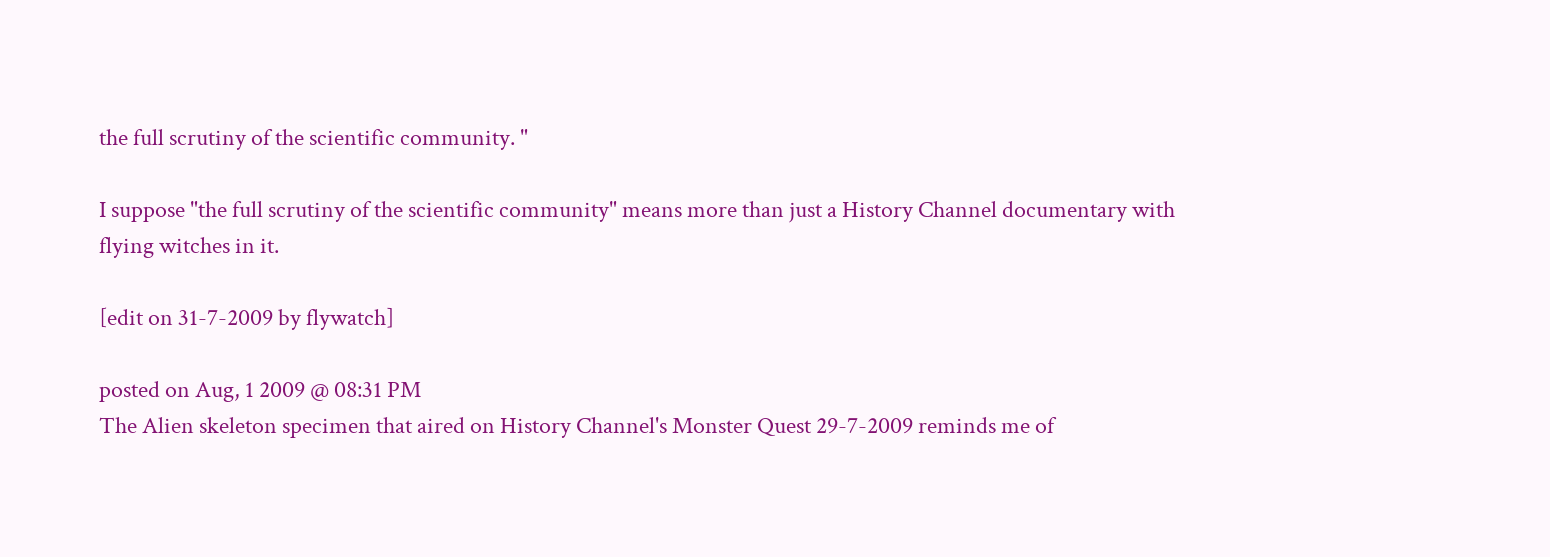the full scrutiny of the scientific community. "

I suppose "the full scrutiny of the scientific community" means more than just a History Channel documentary with flying witches in it.

[edit on 31-7-2009 by flywatch]

posted on Aug, 1 2009 @ 08:31 PM
The Alien skeleton specimen that aired on History Channel's Monster Quest 29-7-2009 reminds me of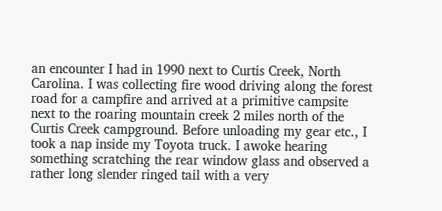an encounter I had in 1990 next to Curtis Creek, North Carolina. I was collecting fire wood driving along the forest road for a campfire and arrived at a primitive campsite next to the roaring mountain creek 2 miles north of the Curtis Creek campground. Before unloading my gear etc., I took a nap inside my Toyota truck. I awoke hearing something scratching the rear window glass and observed a rather long slender ringed tail with a very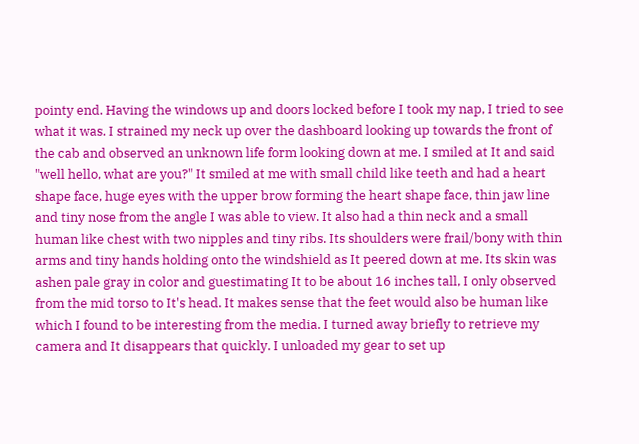pointy end. Having the windows up and doors locked before I took my nap, I tried to see what it was. I strained my neck up over the dashboard looking up towards the front of the cab and observed an unknown life form looking down at me. I smiled at It and said "well hello, what are you?" It smiled at me with small child like teeth and had a heart shape face, huge eyes with the upper brow forming the heart shape face, thin jaw line and tiny nose from the angle I was able to view. It also had a thin neck and a small human like chest with two nipples and tiny ribs. Its shoulders were frail/bony with thin arms and tiny hands holding onto the windshield as It peered down at me. Its skin was ashen pale gray in color and guestimating It to be about 16 inches tall, I only observed from the mid torso to It's head. It makes sense that the feet would also be human like which I found to be interesting from the media. I turned away briefly to retrieve my camera and It disappears that quickly. I unloaded my gear to set up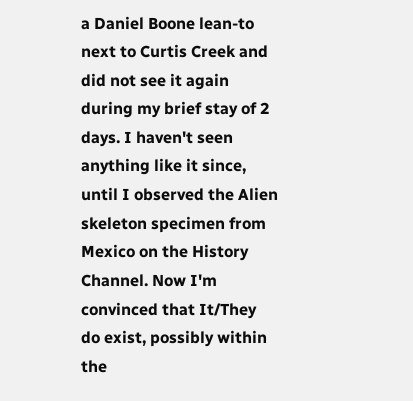a Daniel Boone lean-to next to Curtis Creek and did not see it again during my brief stay of 2 days. I haven't seen anything like it since, until I observed the Alien skeleton specimen from Mexico on the History Channel. Now I'm convinced that It/They do exist, possibly within the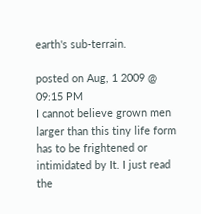earth's sub-terrain.

posted on Aug, 1 2009 @ 09:15 PM
I cannot believe grown men larger than this tiny life form has to be frightened or intimidated by It. I just read the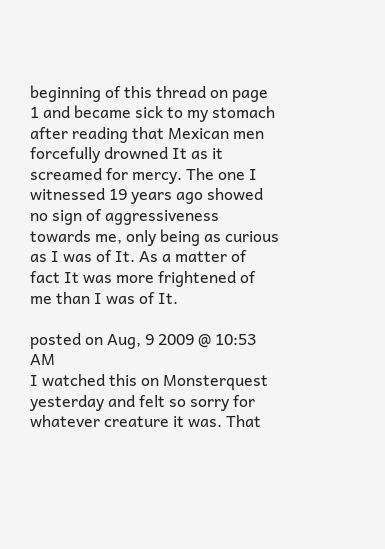beginning of this thread on page 1 and became sick to my stomach after reading that Mexican men forcefully drowned It as it screamed for mercy. The one I witnessed 19 years ago showed no sign of aggressiveness towards me, only being as curious as I was of It. As a matter of fact It was more frightened of me than I was of It.

posted on Aug, 9 2009 @ 10:53 AM
I watched this on Monsterquest yesterday and felt so sorry for whatever creature it was. That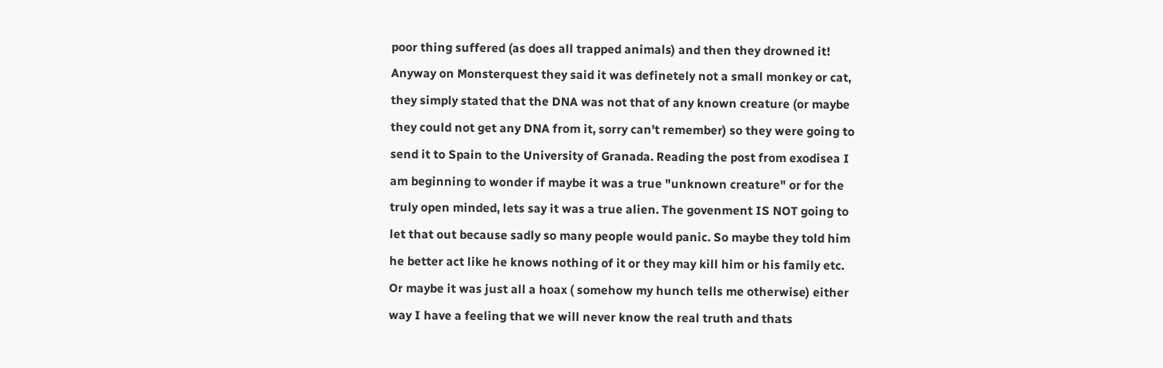poor thing suffered (as does all trapped animals) and then they drowned it! Anyway on Monsterquest they said it was definetely not a small monkey or cat, they simply stated that the DNA was not that of any known creature (or maybe they could not get any DNA from it, sorry can't remember) so they were going to send it to Spain to the University of Granada. Reading the post from exodisea I am beginning to wonder if maybe it was a true "unknown creature" or for the truly open minded, lets say it was a true alien. The govenment IS NOT going to let that out because sadly so many people would panic. So maybe they told him he better act like he knows nothing of it or they may kill him or his family etc. Or maybe it was just all a hoax ( somehow my hunch tells me otherwise) either way I have a feeling that we will never know the real truth and thats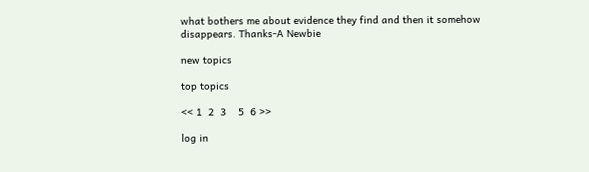what bothers me about evidence they find and then it somehow disappears. Thanks-A Newbie

new topics

top topics

<< 1  2  3    5  6 >>

log in